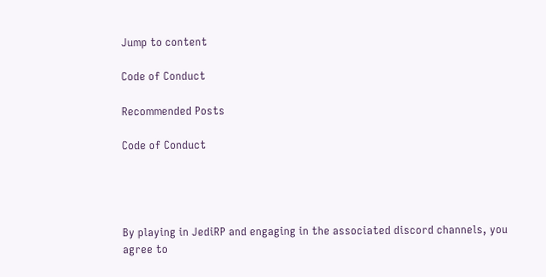Jump to content

Code of Conduct

Recommended Posts

Code of Conduct




By playing in JediRP and engaging in the associated discord channels, you agree to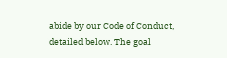abide by our Code of Conduct, detailed below. The goal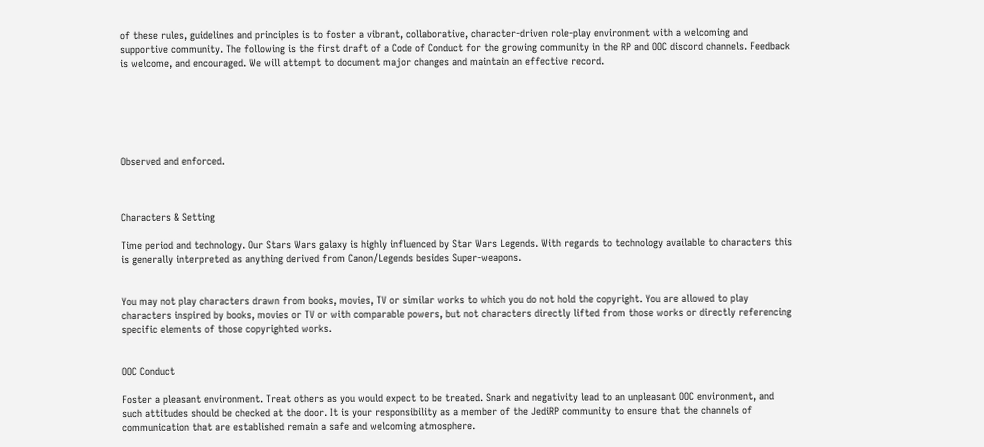of these rules, guidelines and principles is to foster a vibrant, collaborative, character-driven role-play environment with a welcoming and supportive community. The following is the first draft of a Code of Conduct for the growing community in the RP and OOC discord channels. Feedback is welcome, and encouraged. We will attempt to document major changes and maintain an effective record.






Observed and enforced.



Characters & Setting

Time period and technology. Our Stars Wars galaxy is highly influenced by Star Wars Legends. With regards to technology available to characters this is generally interpreted as anything derived from Canon/Legends besides Super-weapons.


You may not play characters drawn from books, movies, TV or similar works to which you do not hold the copyright. You are allowed to play characters inspired by books, movies or TV or with comparable powers, but not characters directly lifted from those works or directly referencing specific elements of those copyrighted works.


OOC Conduct

Foster a pleasant environment. Treat others as you would expect to be treated. Snark and negativity lead to an unpleasant OOC environment, and such attitudes should be checked at the door. It is your responsibility as a member of the JediRP community to ensure that the channels of communication that are established remain a safe and welcoming atmosphere.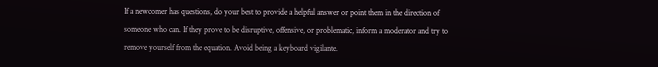If a newcomer has questions, do your best to provide a helpful answer or point them in the direction of someone who can. If they prove to be disruptive, offensive, or problematic, inform a moderator and try to remove yourself from the equation. Avoid being a keyboard vigilante.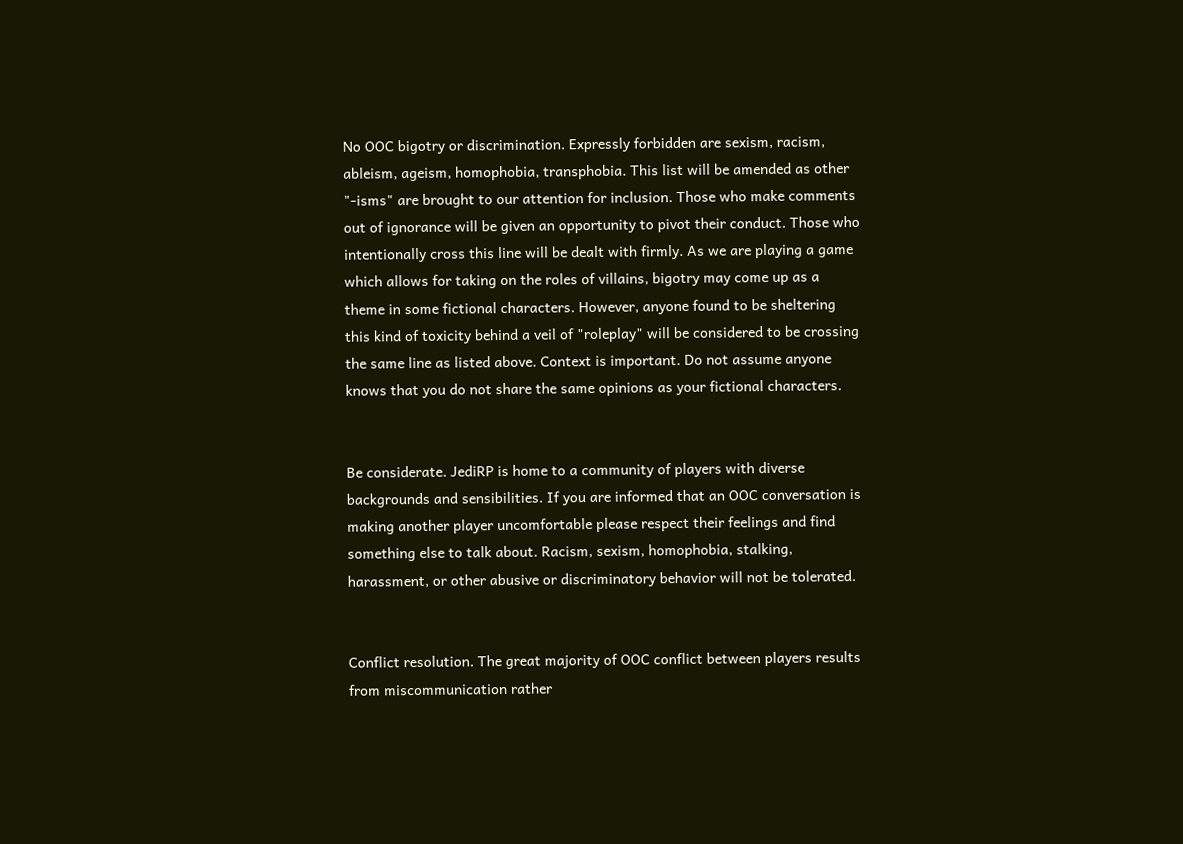No OOC bigotry or discrimination. Expressly forbidden are sexism, racism, ableism, ageism, homophobia, transphobia. This list will be amended as other "-isms" are brought to our attention for inclusion. Those who make comments out of ignorance will be given an opportunity to pivot their conduct. Those who intentionally cross this line will be dealt with firmly. As we are playing a game which allows for taking on the roles of villains, bigotry may come up as a theme in some fictional characters. However, anyone found to be sheltering this kind of toxicity behind a veil of "roleplay" will be considered to be crossing the same line as listed above. Context is important. Do not assume anyone knows that you do not share the same opinions as your fictional characters.


Be considerate. JediRP is home to a community of players with diverse backgrounds and sensibilities. If you are informed that an OOC conversation is making another player uncomfortable please respect their feelings and find something else to talk about. Racism, sexism, homophobia, stalking, harassment, or other abusive or discriminatory behavior will not be tolerated.


Conflict resolution. The great majority of OOC conflict between players results from miscommunication rather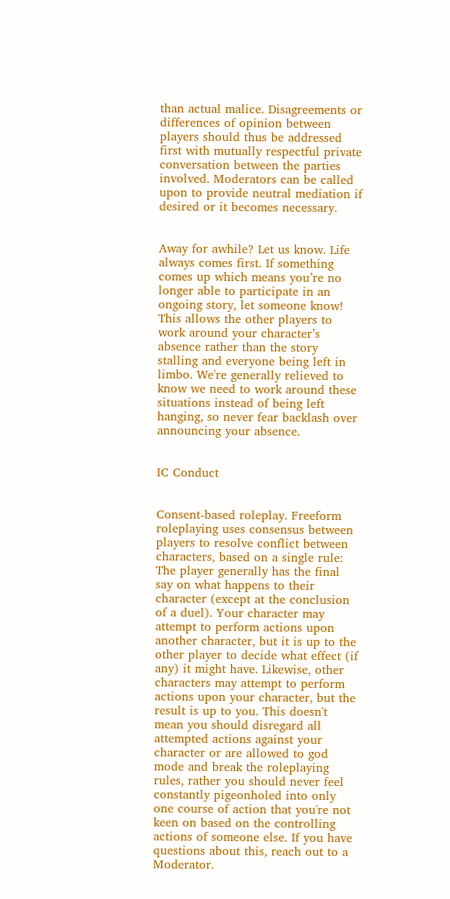than actual malice. Disagreements or differences of opinion between players should thus be addressed first with mutually respectful private conversation between the parties involved. Moderators can be called upon to provide neutral mediation if desired or it becomes necessary.


Away for awhile? Let us know. Life always comes first. If something comes up which means you’re no longer able to participate in an ongoing story, let someone know! This allows the other players to work around your character’s absence rather than the story stalling and everyone being left in limbo. We're generally relieved to know we need to work around these situations instead of being left hanging, so never fear backlash over announcing your absence.


IC Conduct


Consent-based roleplay. Freeform roleplaying uses consensus between players to resolve conflict between characters, based on a single rule: The player generally has the final say on what happens to their character (except at the conclusion of a duel). Your character may attempt to perform actions upon another character, but it is up to the other player to decide what effect (if any) it might have. Likewise, other characters may attempt to perform actions upon your character, but the result is up to you. This doesn't mean you should disregard all attempted actions against your character or are allowed to god mode and break the roleplaying rules, rather you should never feel constantly pigeonholed into only one course of action that you're not keen on based on the controlling actions of someone else. If you have questions about this, reach out to a Moderator.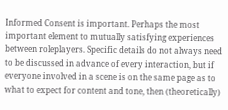Informed Consent is important. Perhaps the most important element to mutually satisfying experiences between roleplayers. Specific details do not always need to be discussed in advance of every interaction, but if everyone involved in a scene is on the same page as to what to expect for content and tone, then (theoretically)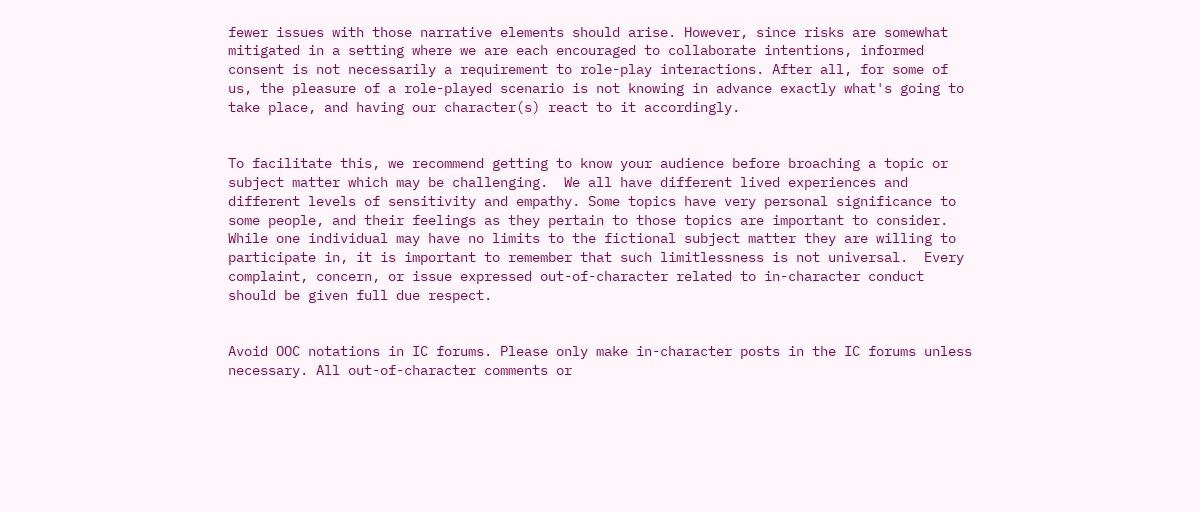fewer issues with those narrative elements should arise. However, since risks are somewhat mitigated in a setting where we are each encouraged to collaborate intentions, informed consent is not necessarily a requirement to role-play interactions. After all, for some of us, the pleasure of a role-played scenario is not knowing in advance exactly what's going to take place, and having our character(s) react to it accordingly.


To facilitate this, we recommend getting to know your audience before broaching a topic or subject matter which may be challenging.  We all have different lived experiences and different levels of sensitivity and empathy. Some topics have very personal significance to some people, and their feelings as they pertain to those topics are important to consider. While one individual may have no limits to the fictional subject matter they are willing to participate in, it is important to remember that such limitlessness is not universal.  Every complaint, concern, or issue expressed out-of-character related to in-character conduct should be given full due respect.


Avoid OOC notations in IC forums. Please only make in-character posts in the IC forums unless necessary. All out-of-character comments or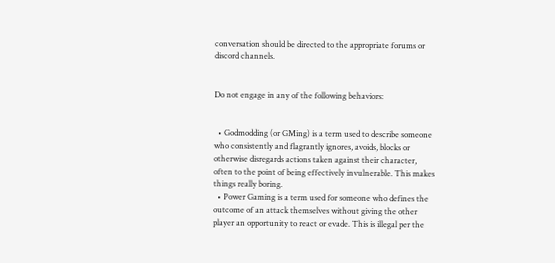conversation should be directed to the appropriate forums or discord channels.


Do not engage in any of the following behaviors:


  • Godmodding (or GMing) is a term used to describe someone who consistently and flagrantly ignores, avoids, blocks or otherwise disregards actions taken against their character, often to the point of being effectively invulnerable. This makes things really boring.
  • Power Gaming is a term used for someone who defines the outcome of an attack themselves without giving the other player an opportunity to react or evade. This is illegal per the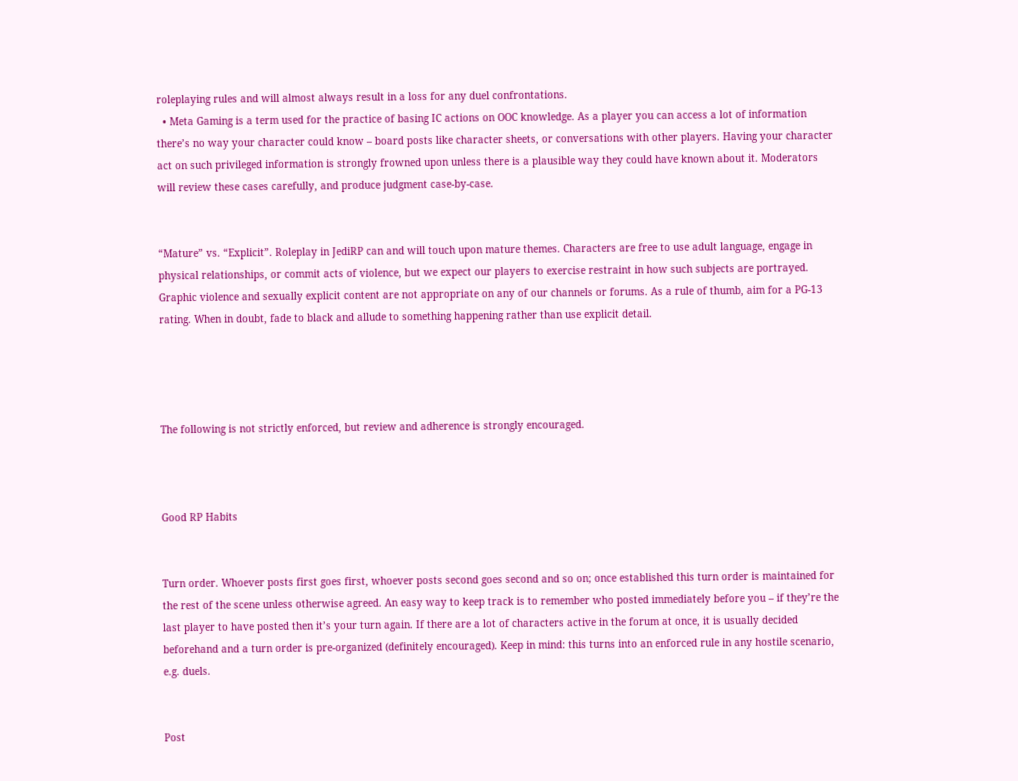roleplaying rules and will almost always result in a loss for any duel confrontations.
  • Meta Gaming is a term used for the practice of basing IC actions on OOC knowledge. As a player you can access a lot of information there’s no way your character could know – board posts like character sheets, or conversations with other players. Having your character act on such privileged information is strongly frowned upon unless there is a plausible way they could have known about it. Moderators will review these cases carefully, and produce judgment case-by-case.


“Mature” vs. “Explicit”. Roleplay in JediRP can and will touch upon mature themes. Characters are free to use adult language, engage in physical relationships, or commit acts of violence, but we expect our players to exercise restraint in how such subjects are portrayed. Graphic violence and sexually explicit content are not appropriate on any of our channels or forums. As a rule of thumb, aim for a PG-13 rating. When in doubt, fade to black and allude to something happening rather than use explicit detail.




The following is not strictly enforced, but review and adherence is strongly encouraged.



Good RP Habits


Turn order. Whoever posts first goes first, whoever posts second goes second and so on; once established this turn order is maintained for the rest of the scene unless otherwise agreed. An easy way to keep track is to remember who posted immediately before you – if they’re the last player to have posted then it’s your turn again. If there are a lot of characters active in the forum at once, it is usually decided beforehand and a turn order is pre-organized (definitely encouraged). Keep in mind: this turns into an enforced rule in any hostile scenario, e.g. duels.


Post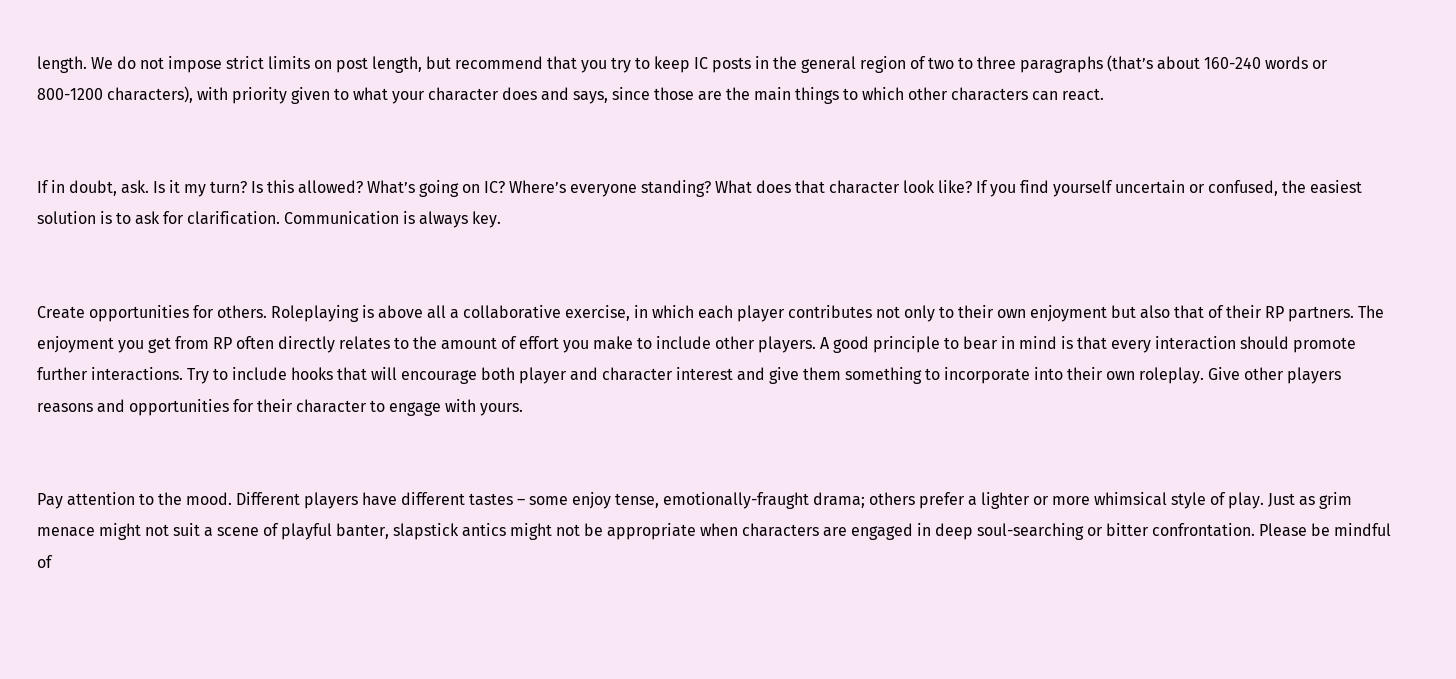length. We do not impose strict limits on post length, but recommend that you try to keep IC posts in the general region of two to three paragraphs (that’s about 160-240 words or 800-1200 characters), with priority given to what your character does and says, since those are the main things to which other characters can react.


If in doubt, ask. Is it my turn? Is this allowed? What’s going on IC? Where’s everyone standing? What does that character look like? If you find yourself uncertain or confused, the easiest solution is to ask for clarification. Communication is always key.


Create opportunities for others. Roleplaying is above all a collaborative exercise, in which each player contributes not only to their own enjoyment but also that of their RP partners. The enjoyment you get from RP often directly relates to the amount of effort you make to include other players. A good principle to bear in mind is that every interaction should promote further interactions. Try to include hooks that will encourage both player and character interest and give them something to incorporate into their own roleplay. Give other players reasons and opportunities for their character to engage with yours.


Pay attention to the mood. Different players have different tastes – some enjoy tense, emotionally-fraught drama; others prefer a lighter or more whimsical style of play. Just as grim menace might not suit a scene of playful banter, slapstick antics might not be appropriate when characters are engaged in deep soul-searching or bitter confrontation. Please be mindful of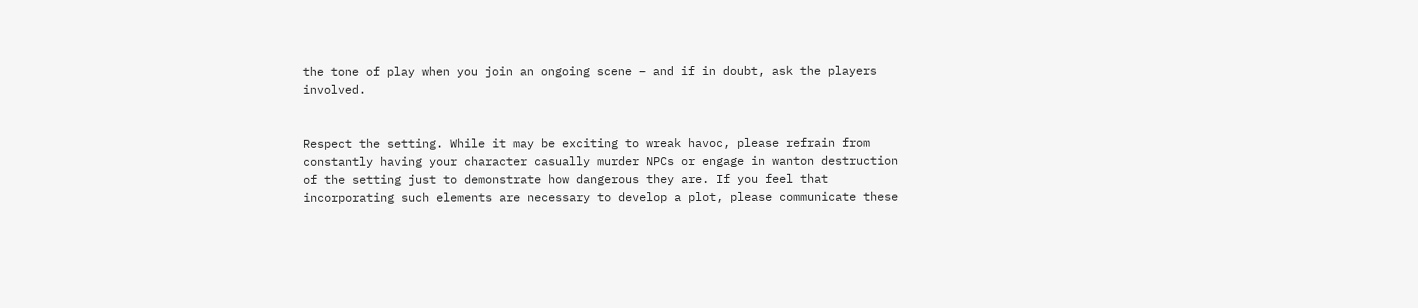the tone of play when you join an ongoing scene – and if in doubt, ask the players involved.


Respect the setting. While it may be exciting to wreak havoc, please refrain from constantly having your character casually murder NPCs or engage in wanton destruction of the setting just to demonstrate how dangerous they are. If you feel that incorporating such elements are necessary to develop a plot, please communicate these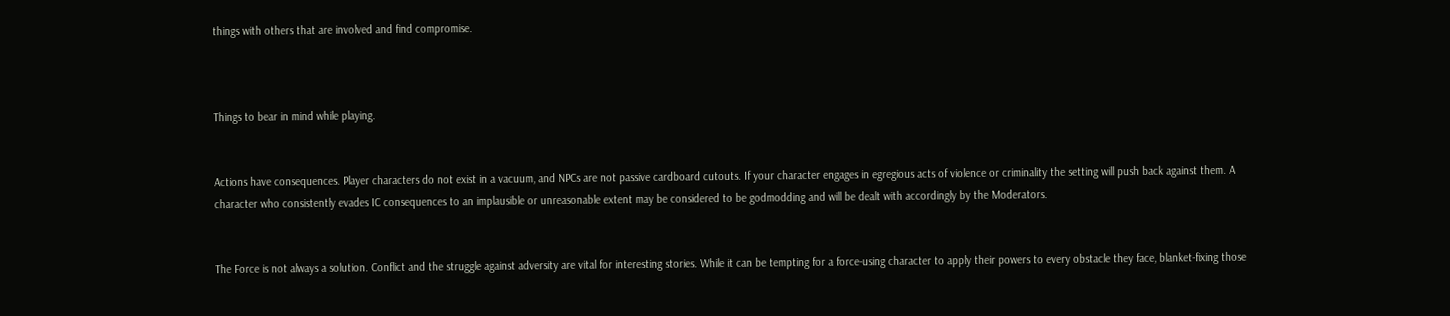things with others that are involved and find compromise.



Things to bear in mind while playing.


Actions have consequences. Player characters do not exist in a vacuum, and NPCs are not passive cardboard cutouts. If your character engages in egregious acts of violence or criminality the setting will push back against them. A character who consistently evades IC consequences to an implausible or unreasonable extent may be considered to be godmodding and will be dealt with accordingly by the Moderators.


The Force is not always a solution. Conflict and the struggle against adversity are vital for interesting stories. While it can be tempting for a force-using character to apply their powers to every obstacle they face, blanket-fixing those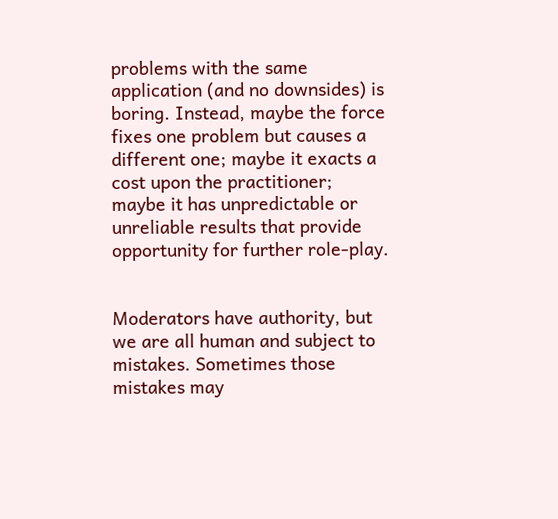problems with the same application (and no downsides) is boring. Instead, maybe the force fixes one problem but causes a different one; maybe it exacts a cost upon the practitioner; maybe it has unpredictable or unreliable results that provide opportunity for further role-play.


Moderators have authority, but we are all human and subject to mistakes. Sometimes those mistakes may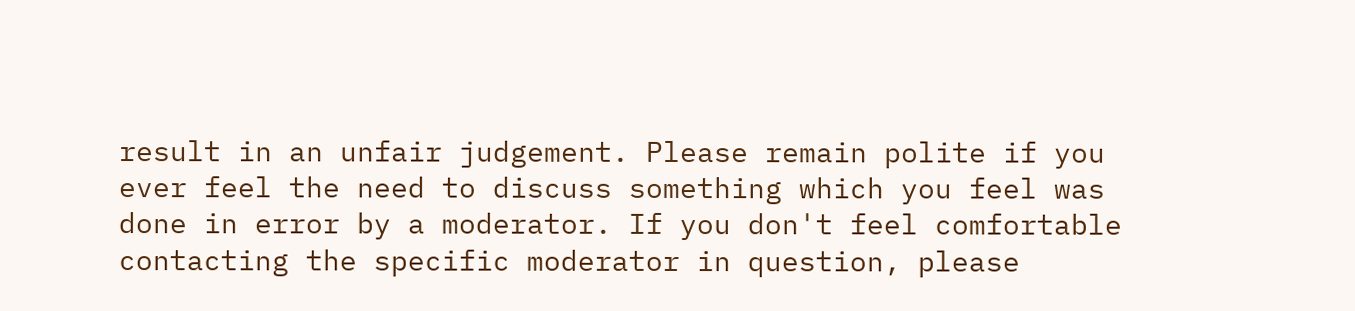result in an unfair judgement. Please remain polite if you ever feel the need to discuss something which you feel was done in error by a moderator. If you don't feel comfortable contacting the specific moderator in question, please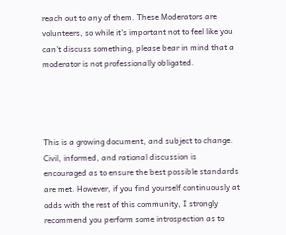reach out to any of them. These Moderators are volunteers, so while it's important not to feel like you can't discuss something, please bear in mind that a moderator is not professionally obligated.




This is a growing document, and subject to change. Civil, informed, and rational discussion is encouraged as to ensure the best possible standards are met. However, if you find yourself continuously at odds with the rest of this community, I strongly recommend you perform some introspection as to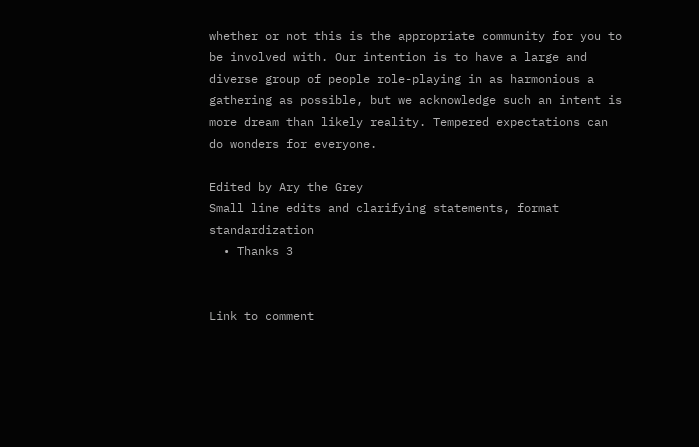whether or not this is the appropriate community for you to be involved with. Our intention is to have a large and diverse group of people role-playing in as harmonious a gathering as possible, but we acknowledge such an intent is more dream than likely reality. Tempered expectations can do wonders for everyone.

Edited by Ary the Grey
Small line edits and clarifying statements, format standardization
  • Thanks 3


Link to comment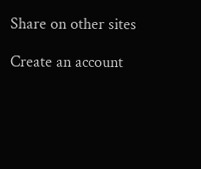Share on other sites

Create an account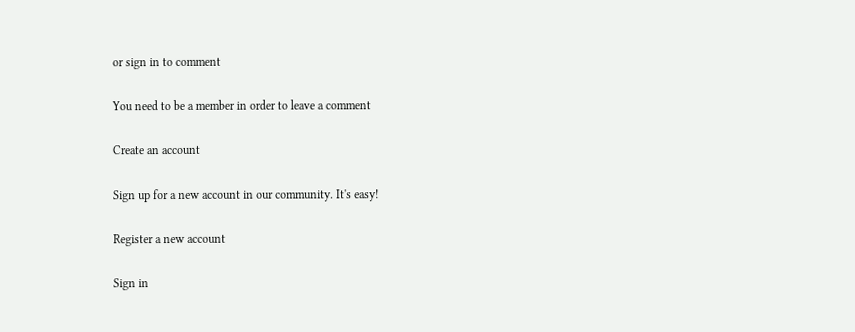or sign in to comment

You need to be a member in order to leave a comment

Create an account

Sign up for a new account in our community. It's easy!

Register a new account

Sign in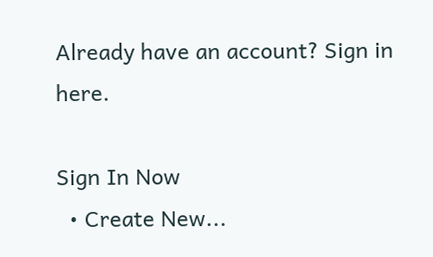Already have an account? Sign in here.

Sign In Now
  • Create New...